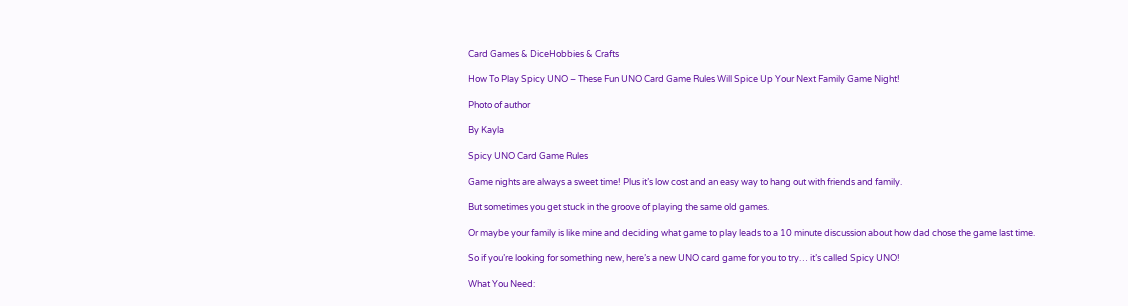Card Games & DiceHobbies & Crafts

How To Play Spicy UNO – These Fun UNO Card Game Rules Will Spice Up Your Next Family Game Night!

Photo of author

By Kayla

Spicy UNO Card Game Rules

Game nights are always a sweet time! Plus it’s low cost and an easy way to hang out with friends and family.

But sometimes you get stuck in the groove of playing the same old games.

Or maybe your family is like mine and deciding what game to play leads to a 10 minute discussion about how dad chose the game last time.

So if you’re looking for something new, here’s a new UNO card game for you to try… it’s called Spicy UNO!

What You Need: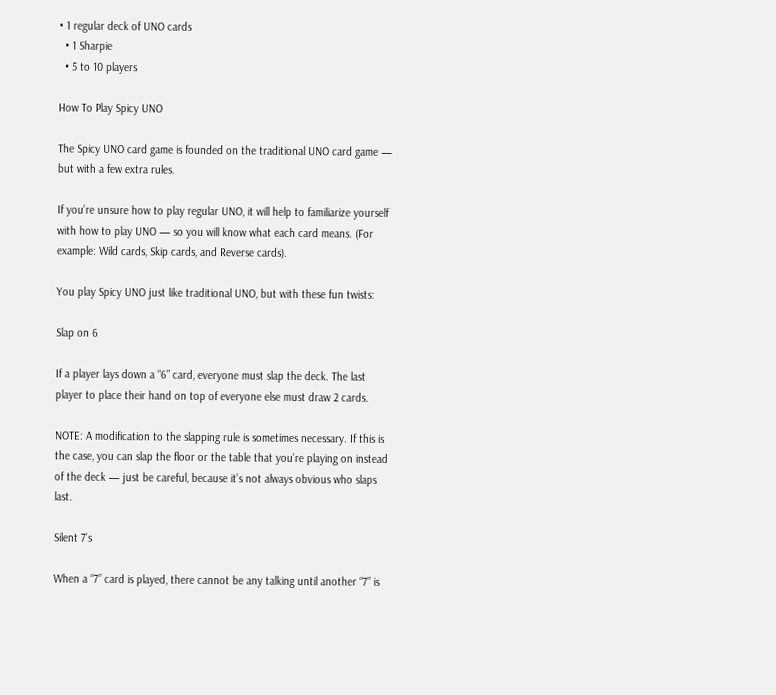• 1 regular deck of UNO cards
  • 1 Sharpie
  • 5 to 10 players

How To Play Spicy UNO

The Spicy UNO card game is founded on the traditional UNO card game — but with a few extra rules.

If you’re unsure how to play regular UNO, it will help to familiarize yourself with how to play UNO — so you will know what each card means. (For example: Wild cards, Skip cards, and Reverse cards).

You play Spicy UNO just like traditional UNO, but with these fun twists:

Slap on 6

If a player lays down a “6” card, everyone must slap the deck. The last player to place their hand on top of everyone else must draw 2 cards.

NOTE: A modification to the slapping rule is sometimes necessary. If this is the case, you can slap the floor or the table that you’re playing on instead of the deck — just be careful, because it’s not always obvious who slaps last.

Silent 7’s

When a “7” card is played, there cannot be any talking until another “7” is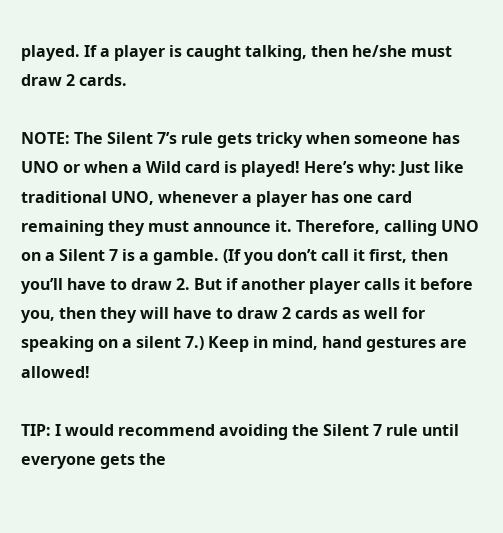played. If a player is caught talking, then he/she must draw 2 cards.

NOTE: The Silent 7’s rule gets tricky when someone has UNO or when a Wild card is played! Here’s why: Just like traditional UNO, whenever a player has one card remaining they must announce it. Therefore, calling UNO on a Silent 7 is a gamble. (If you don’t call it first, then you’ll have to draw 2. But if another player calls it before you, then they will have to draw 2 cards as well for speaking on a silent 7.) Keep in mind, hand gestures are allowed!

TIP: I would recommend avoiding the Silent 7 rule until everyone gets the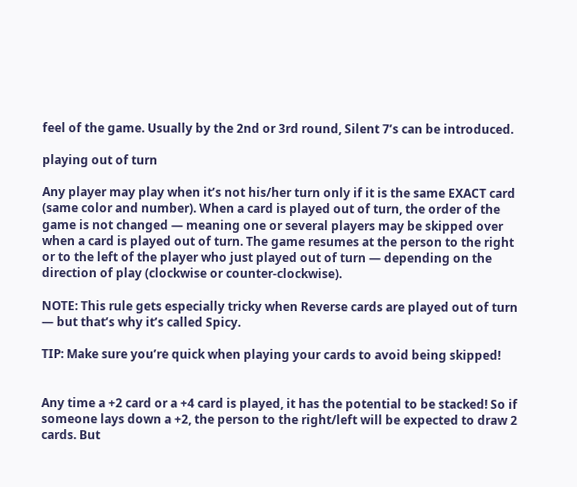feel of the game. Usually by the 2nd or 3rd round, Silent 7’s can be introduced.

playing out of turn

Any player may play when it’s not his/her turn only if it is the same EXACT card (same color and number). When a card is played out of turn, the order of the game is not changed — meaning one or several players may be skipped over when a card is played out of turn. The game resumes at the person to the right or to the left of the player who just played out of turn — depending on the direction of play (clockwise or counter-clockwise).

NOTE: This rule gets especially tricky when Reverse cards are played out of turn — but that’s why it’s called Spicy.

TIP: Make sure you’re quick when playing your cards to avoid being skipped!


Any time a +2 card or a +4 card is played, it has the potential to be stacked! So if someone lays down a +2, the person to the right/left will be expected to draw 2 cards. But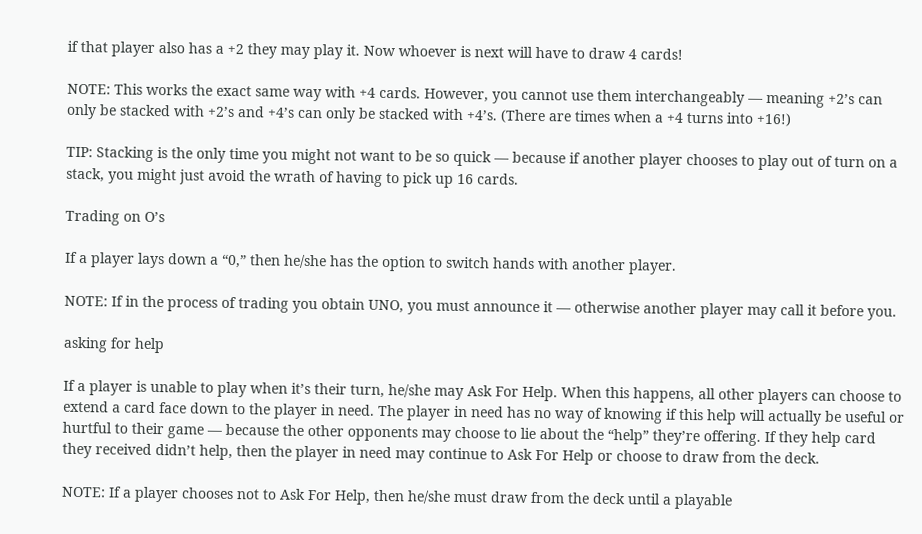if that player also has a +2 they may play it. Now whoever is next will have to draw 4 cards!

NOTE: This works the exact same way with +4 cards. However, you cannot use them interchangeably — meaning +2’s can only be stacked with +2’s and +4’s can only be stacked with +4’s. (There are times when a +4 turns into +16!)

TIP: Stacking is the only time you might not want to be so quick — because if another player chooses to play out of turn on a stack, you might just avoid the wrath of having to pick up 16 cards.

Trading on O’s

If a player lays down a “0,” then he/she has the option to switch hands with another player.

NOTE: If in the process of trading you obtain UNO, you must announce it — otherwise another player may call it before you.

asking for help

If a player is unable to play when it’s their turn, he/she may Ask For Help. When this happens, all other players can choose to extend a card face down to the player in need. The player in need has no way of knowing if this help will actually be useful or hurtful to their game — because the other opponents may choose to lie about the “help” they’re offering. If they help card they received didn’t help, then the player in need may continue to Ask For Help or choose to draw from the deck.

NOTE: If a player chooses not to Ask For Help, then he/she must draw from the deck until a playable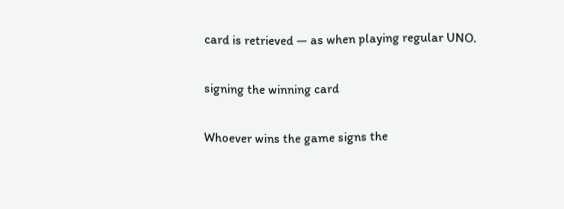card is retrieved — as when playing regular UNO.

signing the winning card

Whoever wins the game signs the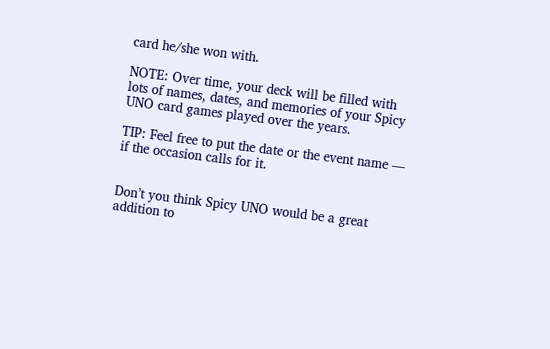card he/she won with.

NOTE: Over time, your deck will be filled with lots of names, dates, and memories of your Spicy UNO card games played over the years.

TIP: Feel free to put the date or the event name — if the occasion calls for it.


Don’t you think Spicy UNO would be a great addition to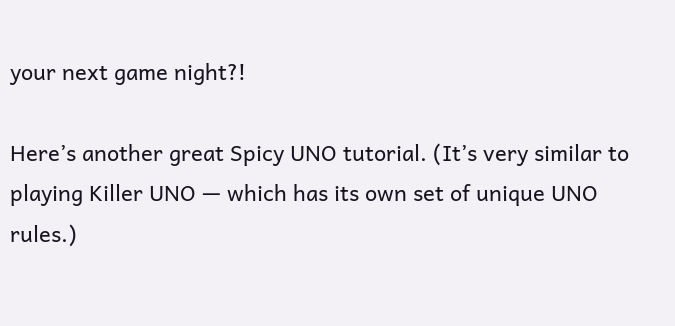your next game night?!

Here’s another great Spicy UNO tutorial. (It’s very similar to playing Killer UNO — which has its own set of unique UNO rules.)